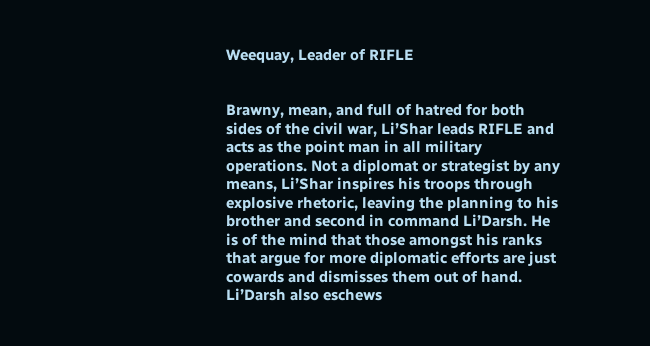Weequay, Leader of RIFLE


Brawny, mean, and full of hatred for both sides of the civil war, Li’Shar leads RIFLE and acts as the point man in all military operations. Not a diplomat or strategist by any means, Li’Shar inspires his troops through explosive rhetoric, leaving the planning to his brother and second in command Li’Darsh. He is of the mind that those amongst his ranks that argue for more diplomatic efforts are just cowards and dismisses them out of hand. Li’Darsh also eschews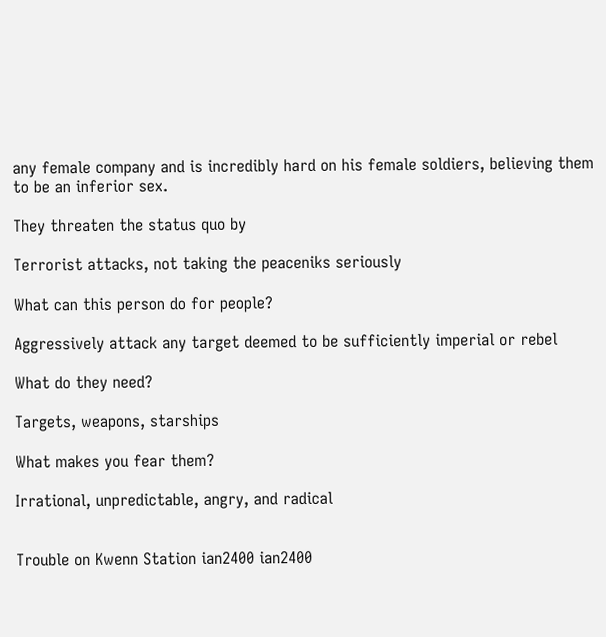any female company and is incredibly hard on his female soldiers, believing them to be an inferior sex.

They threaten the status quo by

Terrorist attacks, not taking the peaceniks seriously

What can this person do for people?

Aggressively attack any target deemed to be sufficiently imperial or rebel

What do they need?

Targets, weapons, starships

What makes you fear them?

Irrational, unpredictable, angry, and radical


Trouble on Kwenn Station ian2400 ian2400